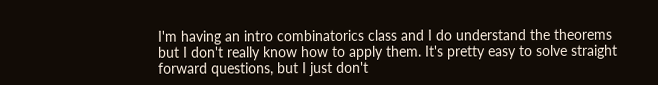I'm having an intro combinatorics class and I do understand the theorems but I don't really know how to apply them. It's pretty easy to solve straight forward questions, but I just don't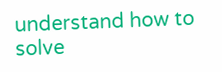understand how to solve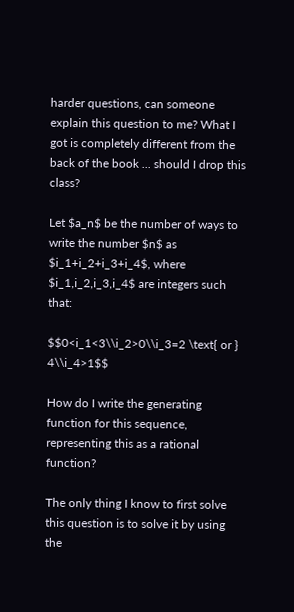harder questions, can someone explain this question to me? What I got is completely different from the back of the book ... should I drop this class?

Let $a_n$ be the number of ways to write the number $n$ as $i_1+i_2+i_3+i_4$, where $i_1,i_2,i_3,i_4$ are integers such that:

$$0<i_1<3\\i_2>0\\i_3=2 \text{ or } 4\\i_4>1$$

How do I write the generating function for this sequence, representing this as a rational function?

The only thing I know to first solve this question is to solve it by using the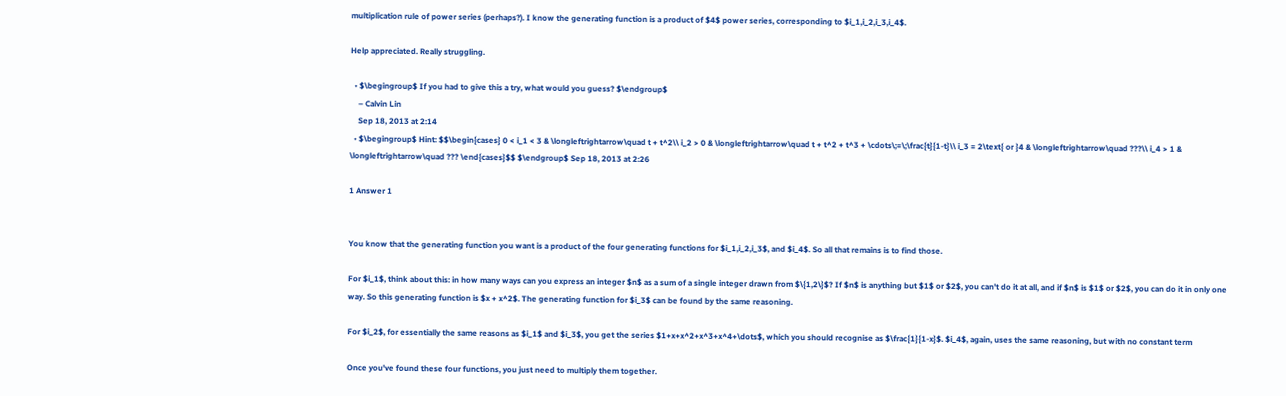multiplication rule of power series (perhaps?). I know the generating function is a product of $4$ power series, corresponding to $i_1,i_2,i_3,i_4$.

Help appreciated. Really struggling.

  • $\begingroup$ If you had to give this a try, what would you guess? $\endgroup$
    – Calvin Lin
    Sep 18, 2013 at 2:14
  • $\begingroup$ Hint: $$\begin{cases} 0 < i_1 < 3 & \longleftrightarrow\quad t + t^2\\ i_2 > 0 & \longleftrightarrow\quad t + t^2 + t^3 + \cdots\;=\;\frac{t}{1-t}\\ i_3 = 2\text{ or }4 & \longleftrightarrow\quad ???\\ i_4 > 1 & \longleftrightarrow\quad ??? \end{cases}$$ $\endgroup$ Sep 18, 2013 at 2:26

1 Answer 1


You know that the generating function you want is a product of the four generating functions for $i_1,i_2,i_3$, and $i_4$. So all that remains is to find those.

For $i_1$, think about this: in how many ways can you express an integer $n$ as a sum of a single integer drawn from $\{1,2\}$? If $n$ is anything but $1$ or $2$, you can't do it at all, and if $n$ is $1$ or $2$, you can do it in only one way. So this generating function is $x + x^2$. The generating function for $i_3$ can be found by the same reasoning.

For $i_2$, for essentially the same reasons as $i_1$ and $i_3$, you get the series $1+x+x^2+x^3+x^4+\dots$, which you should recognise as $\frac{1}{1-x}$. $i_4$, again, uses the same reasoning, but with no constant term

Once you've found these four functions, you just need to multiply them together.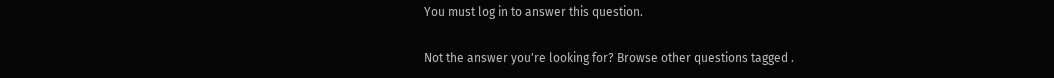You must log in to answer this question.

Not the answer you're looking for? Browse other questions tagged .